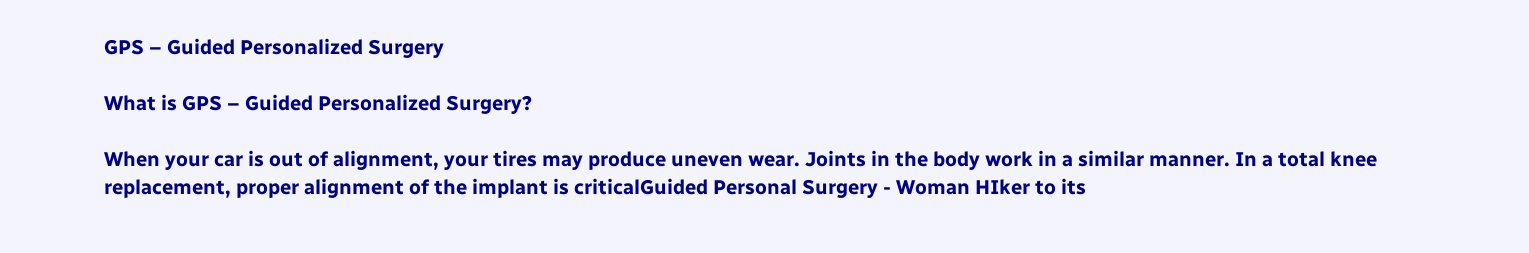GPS – Guided Personalized Surgery

What is GPS – Guided Personalized Surgery?

When your car is out of alignment, your tires may produce uneven wear. Joints in the body work in a similar manner. In a total knee replacement, proper alignment of the implant is criticalGuided Personal Surgery - Woman HIker to its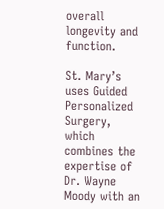overall longevity and function.

St. Mary’s uses Guided Personalized Surgery, which combines the expertise of Dr. Wayne Moody with an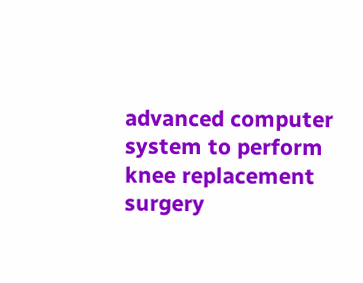advanced computer system to perform knee replacement surgery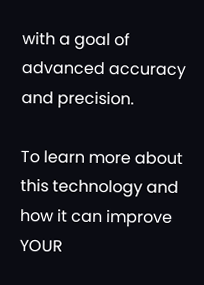with a goal of advanced accuracy and precision.

To learn more about this technology and how it can improve YOUR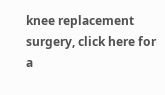knee replacement surgery, click here for a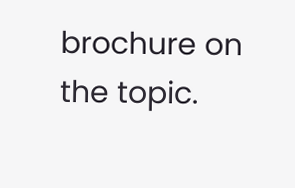brochure on the topic.